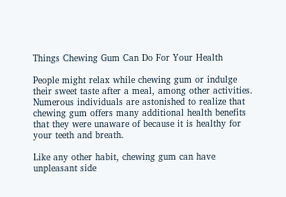Things Chewing Gum Can Do For Your Health

People might relax while chewing gum or indulge their sweet taste after a meal, among other activities. Numerous individuals are astonished to realize that chewing gum offers many additional health benefits that they were unaware of because it is healthy for your teeth and breath.

Like any other habit, chewing gum can have unpleasant side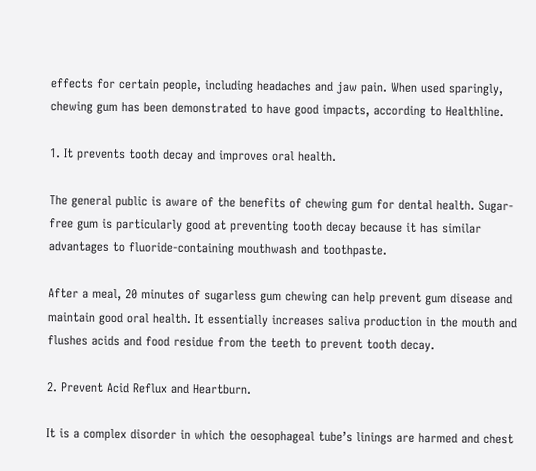effects for certain people, including headaches and jaw pain. When used sparingly, chewing gum has been demonstrated to have good impacts, according to Healthline.

1. It prevents tooth decay and improves oral health.

The general public is aware of the benefits of chewing gum for dental health. Sugar-free gum is particularly good at preventing tooth decay because it has similar advantages to fluoride-containing mouthwash and toothpaste.

After a meal, 20 minutes of sugarless gum chewing can help prevent gum disease and maintain good oral health. It essentially increases saliva production in the mouth and flushes acids and food residue from the teeth to prevent tooth decay.

2. Prevent Acid Reflux and Heartburn.

It is a complex disorder in which the oesophageal tube’s linings are harmed and chest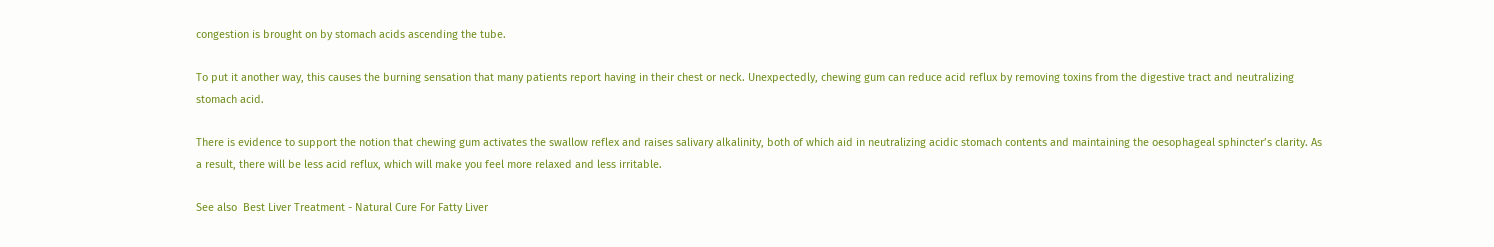congestion is brought on by stomach acids ascending the tube.

To put it another way, this causes the burning sensation that many patients report having in their chest or neck. Unexpectedly, chewing gum can reduce acid reflux by removing toxins from the digestive tract and neutralizing stomach acid.

There is evidence to support the notion that chewing gum activates the swallow reflex and raises salivary alkalinity, both of which aid in neutralizing acidic stomach contents and maintaining the oesophageal sphincter’s clarity. As a result, there will be less acid reflux, which will make you feel more relaxed and less irritable.

See also  Best Liver Treatment - Natural Cure For Fatty Liver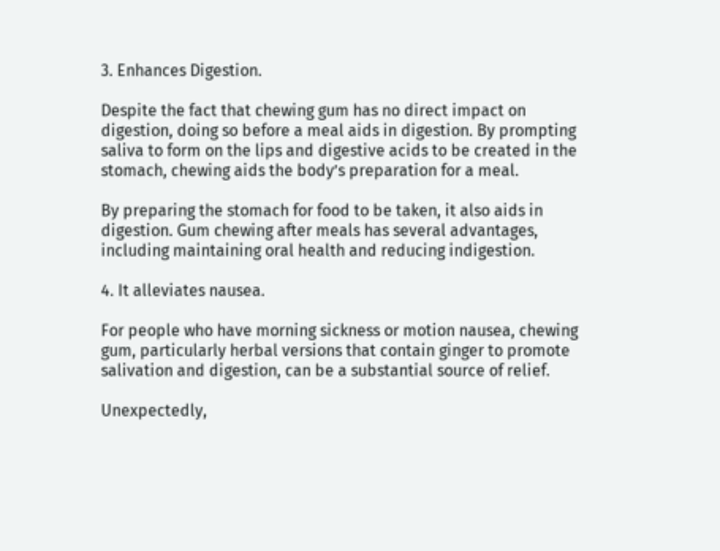3. Enhances Digestion.

Despite the fact that chewing gum has no direct impact on digestion, doing so before a meal aids in digestion. By prompting saliva to form on the lips and digestive acids to be created in the stomach, chewing aids the body’s preparation for a meal.

By preparing the stomach for food to be taken, it also aids in digestion. Gum chewing after meals has several advantages, including maintaining oral health and reducing indigestion.

4. It alleviates nausea.

For people who have morning sickness or motion nausea, chewing gum, particularly herbal versions that contain ginger to promote salivation and digestion, can be a substantial source of relief.

Unexpectedly,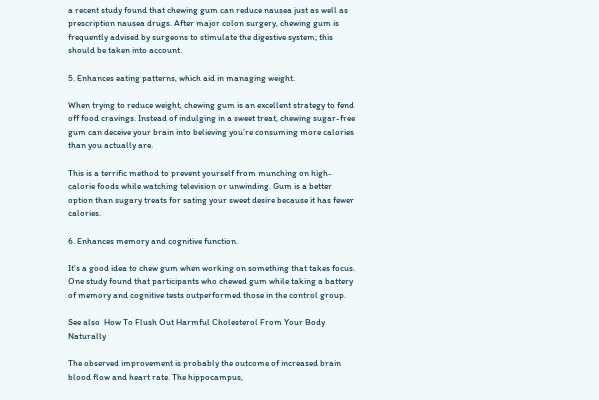a recent study found that chewing gum can reduce nausea just as well as prescription nausea drugs. After major colon surgery, chewing gum is frequently advised by surgeons to stimulate the digestive system; this should be taken into account.

5. Enhances eating patterns, which aid in managing weight.

When trying to reduce weight, chewing gum is an excellent strategy to fend off food cravings. Instead of indulging in a sweet treat, chewing sugar-free gum can deceive your brain into believing you’re consuming more calories than you actually are.

This is a terrific method to prevent yourself from munching on high-calorie foods while watching television or unwinding. Gum is a better option than sugary treats for sating your sweet desire because it has fewer calories.

6. Enhances memory and cognitive function.

It’s a good idea to chew gum when working on something that takes focus. One study found that participants who chewed gum while taking a battery of memory and cognitive tests outperformed those in the control group.

See also  How To Flush Out Harmful Cholesterol From Your Body Naturally

The observed improvement is probably the outcome of increased brain blood flow and heart rate. The hippocampus,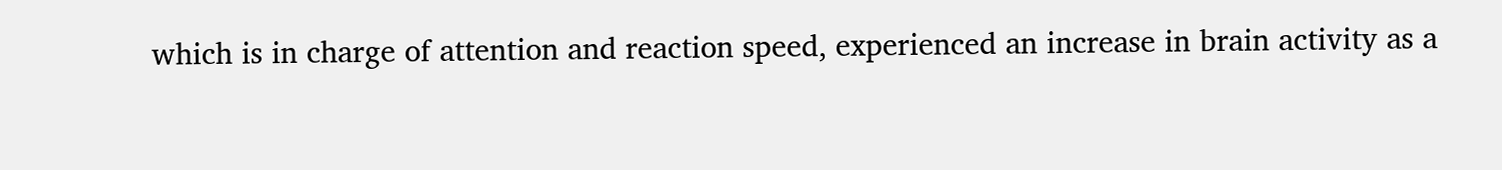which is in charge of attention and reaction speed, experienced an increase in brain activity as a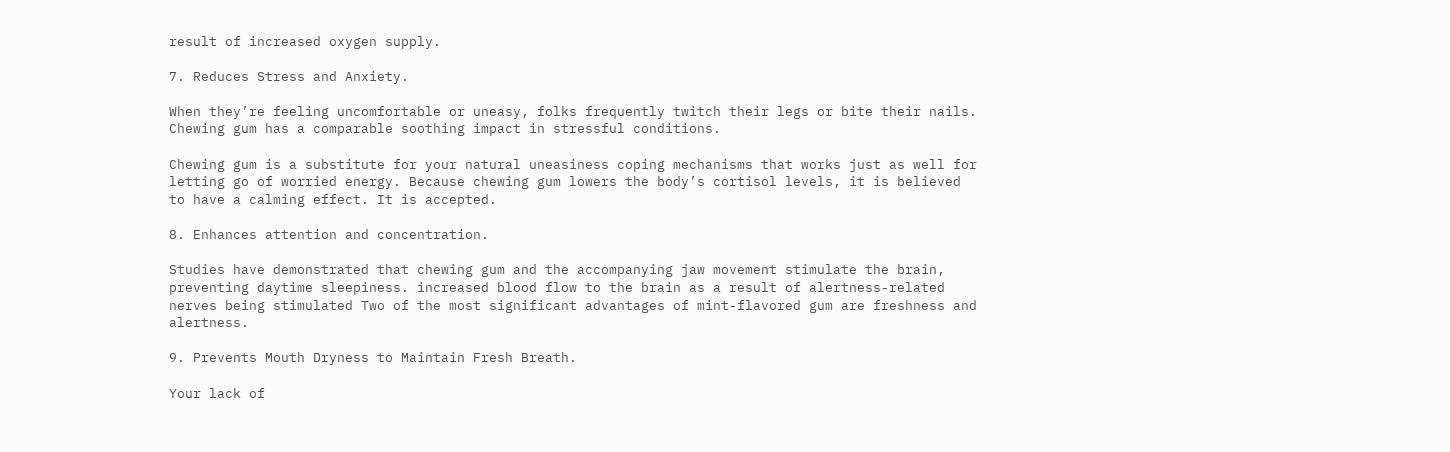result of increased oxygen supply.

7. Reduces Stress and Anxiety.

When they’re feeling uncomfortable or uneasy, folks frequently twitch their legs or bite their nails. Chewing gum has a comparable soothing impact in stressful conditions.

Chewing gum is a substitute for your natural uneasiness coping mechanisms that works just as well for letting go of worried energy. Because chewing gum lowers the body’s cortisol levels, it is believed to have a calming effect. It is accepted.

8. Enhances attention and concentration.

Studies have demonstrated that chewing gum and the accompanying jaw movement stimulate the brain, preventing daytime sleepiness. increased blood flow to the brain as a result of alertness-related nerves being stimulated Two of the most significant advantages of mint-flavored gum are freshness and alertness.

9. Prevents Mouth Dryness to Maintain Fresh Breath.

Your lack of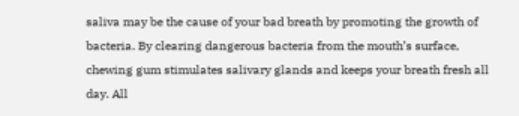saliva may be the cause of your bad breath by promoting the growth of bacteria. By clearing dangerous bacteria from the mouth’s surface, chewing gum stimulates salivary glands and keeps your breath fresh all day. All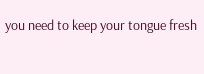you need to keep your tongue fresh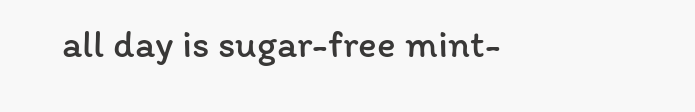all day is sugar-free mint-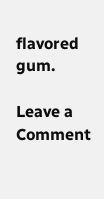flavored gum.

Leave a Comment